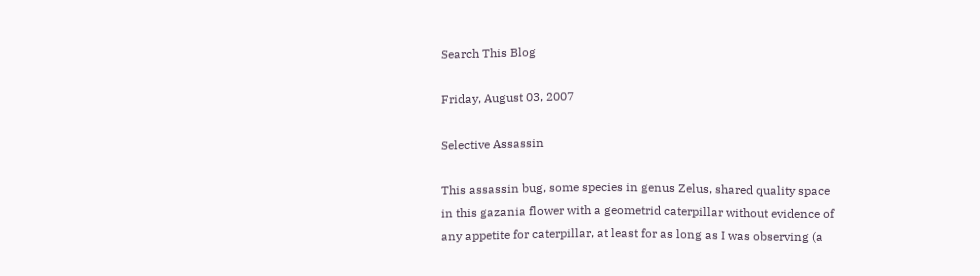Search This Blog

Friday, August 03, 2007

Selective Assassin

This assassin bug, some species in genus Zelus, shared quality space in this gazania flower with a geometrid caterpillar without evidence of any appetite for caterpillar, at least for as long as I was observing (a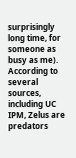surprisingly long time, for someone as busy as me). According to several sources, including UC IPM, Zelus are predators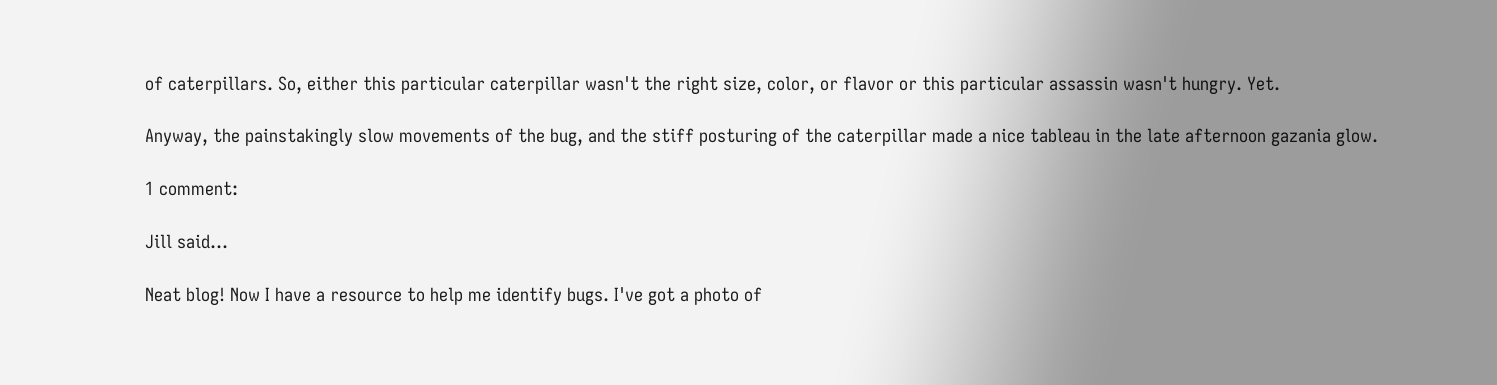of caterpillars. So, either this particular caterpillar wasn't the right size, color, or flavor or this particular assassin wasn't hungry. Yet.

Anyway, the painstakingly slow movements of the bug, and the stiff posturing of the caterpillar made a nice tableau in the late afternoon gazania glow.

1 comment:

Jill said...

Neat blog! Now I have a resource to help me identify bugs. I've got a photo of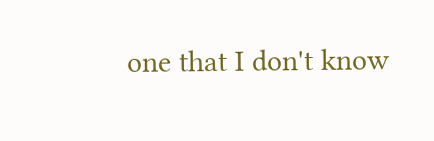one that I don't know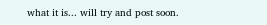what it is... will try and post soon.